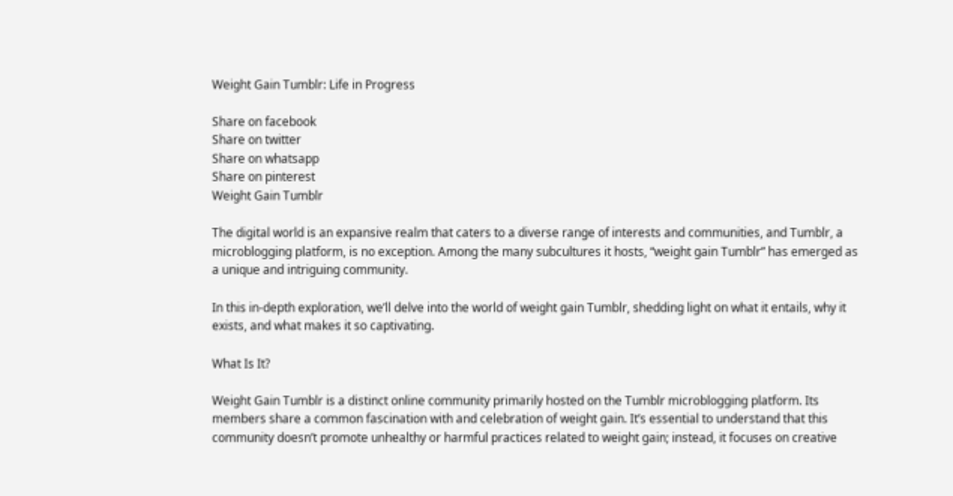Weight Gain Tumblr: Life in Progress

Share on facebook
Share on twitter
Share on whatsapp
Share on pinterest
Weight Gain Tumblr

The digital world is an expansive realm that caters to a diverse range of interests and communities, and Tumblr, a microblogging platform, is no exception. Among the many subcultures it hosts, “weight gain Tumblr” has emerged as a unique and intriguing community.

In this in-depth exploration, we’ll delve into the world of weight gain Tumblr, shedding light on what it entails, why it exists, and what makes it so captivating.

What Is It?

Weight Gain Tumblr is a distinct online community primarily hosted on the Tumblr microblogging platform. Its members share a common fascination with and celebration of weight gain. It’s essential to understand that this community doesn’t promote unhealthy or harmful practices related to weight gain; instead, it focuses on creative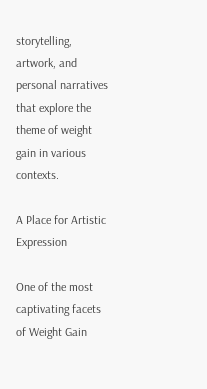storytelling, artwork, and personal narratives that explore the theme of weight gain in various contexts.

A Place for Artistic Expression

One of the most captivating facets of Weight Gain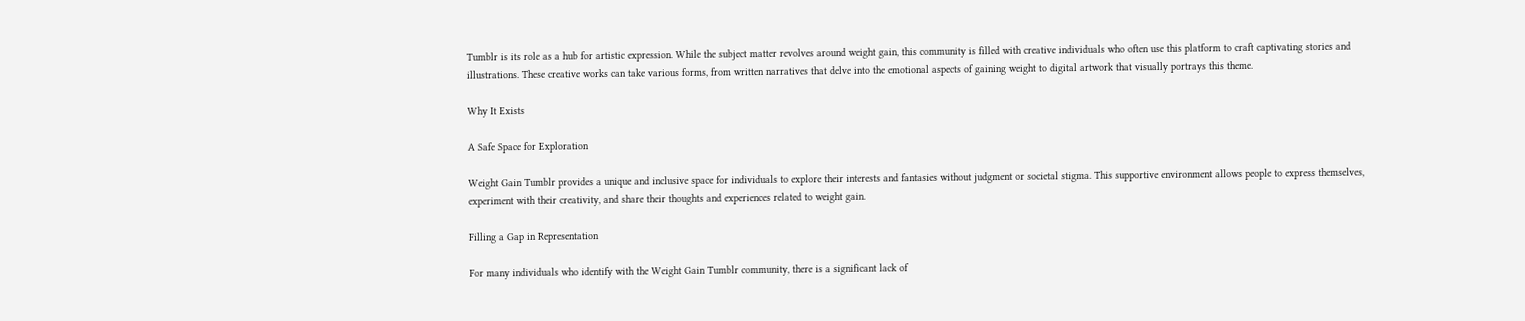Tumblr is its role as a hub for artistic expression. While the subject matter revolves around weight gain, this community is filled with creative individuals who often use this platform to craft captivating stories and illustrations. These creative works can take various forms, from written narratives that delve into the emotional aspects of gaining weight to digital artwork that visually portrays this theme.

Why It Exists

A Safe Space for Exploration

Weight Gain Tumblr provides a unique and inclusive space for individuals to explore their interests and fantasies without judgment or societal stigma. This supportive environment allows people to express themselves, experiment with their creativity, and share their thoughts and experiences related to weight gain.

Filling a Gap in Representation

For many individuals who identify with the Weight Gain Tumblr community, there is a significant lack of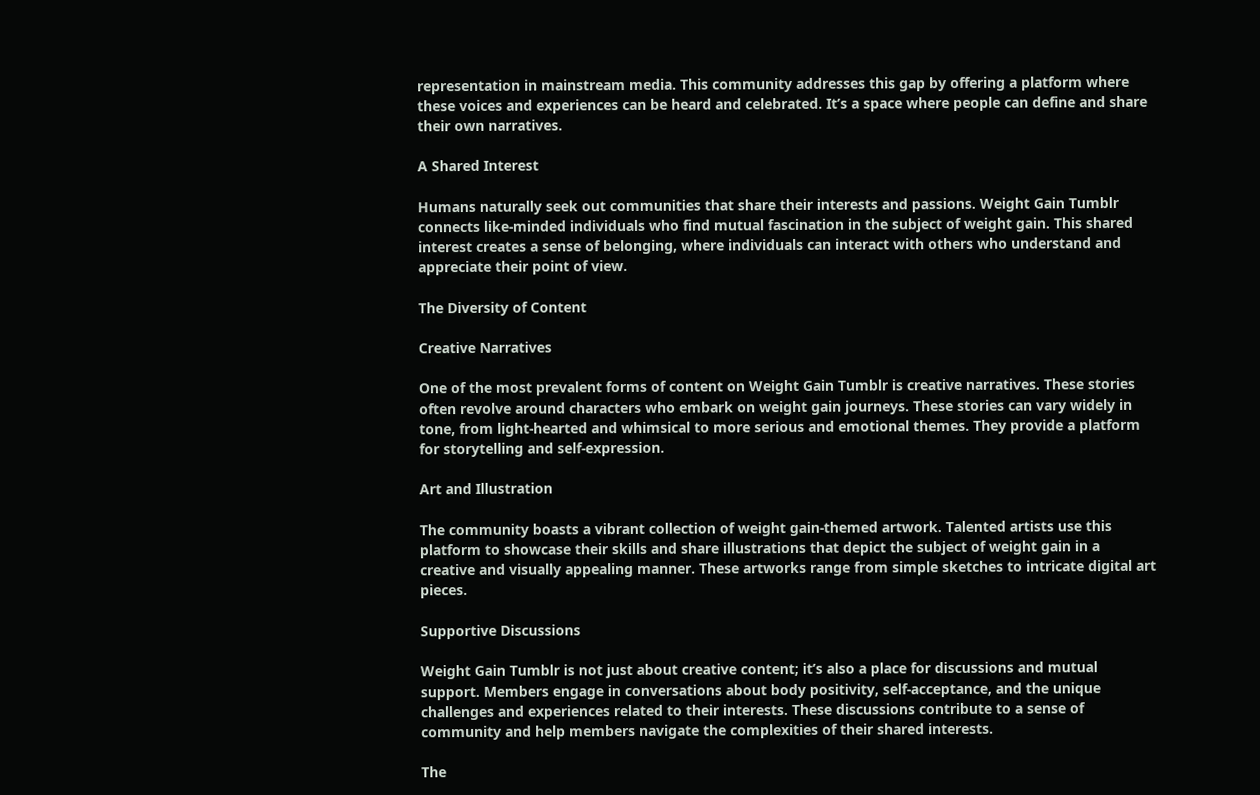representation in mainstream media. This community addresses this gap by offering a platform where these voices and experiences can be heard and celebrated. It’s a space where people can define and share their own narratives.

A Shared Interest

Humans naturally seek out communities that share their interests and passions. Weight Gain Tumblr connects like-minded individuals who find mutual fascination in the subject of weight gain. This shared interest creates a sense of belonging, where individuals can interact with others who understand and appreciate their point of view.

The Diversity of Content

Creative Narratives

One of the most prevalent forms of content on Weight Gain Tumblr is creative narratives. These stories often revolve around characters who embark on weight gain journeys. These stories can vary widely in tone, from light-hearted and whimsical to more serious and emotional themes. They provide a platform for storytelling and self-expression.

Art and Illustration

The community boasts a vibrant collection of weight gain-themed artwork. Talented artists use this platform to showcase their skills and share illustrations that depict the subject of weight gain in a creative and visually appealing manner. These artworks range from simple sketches to intricate digital art pieces.

Supportive Discussions

Weight Gain Tumblr is not just about creative content; it’s also a place for discussions and mutual support. Members engage in conversations about body positivity, self-acceptance, and the unique challenges and experiences related to their interests. These discussions contribute to a sense of community and help members navigate the complexities of their shared interests.

The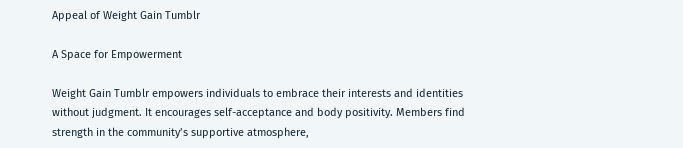Appeal of Weight Gain Tumblr

A Space for Empowerment

Weight Gain Tumblr empowers individuals to embrace their interests and identities without judgment. It encourages self-acceptance and body positivity. Members find strength in the community’s supportive atmosphere,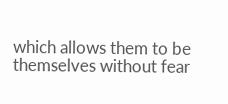which allows them to be themselves without fear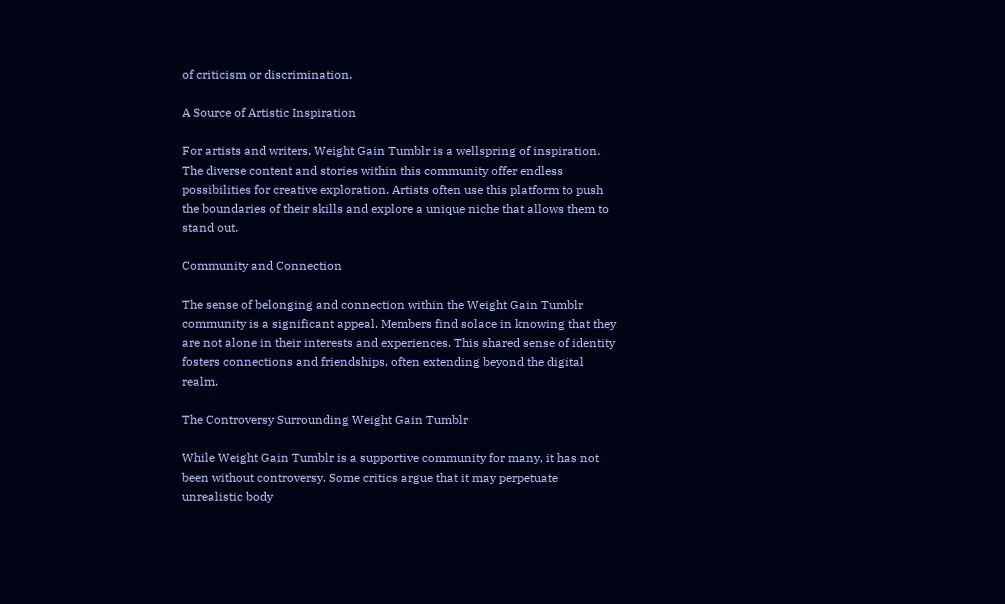of criticism or discrimination.

A Source of Artistic Inspiration

For artists and writers, Weight Gain Tumblr is a wellspring of inspiration. The diverse content and stories within this community offer endless possibilities for creative exploration. Artists often use this platform to push the boundaries of their skills and explore a unique niche that allows them to stand out.

Community and Connection

The sense of belonging and connection within the Weight Gain Tumblr community is a significant appeal. Members find solace in knowing that they are not alone in their interests and experiences. This shared sense of identity fosters connections and friendships, often extending beyond the digital realm.

The Controversy Surrounding Weight Gain Tumblr

While Weight Gain Tumblr is a supportive community for many, it has not been without controversy. Some critics argue that it may perpetuate unrealistic body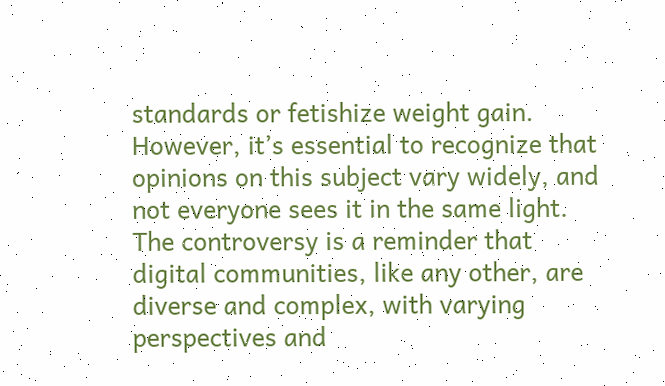standards or fetishize weight gain. However, it’s essential to recognize that opinions on this subject vary widely, and not everyone sees it in the same light. The controversy is a reminder that digital communities, like any other, are diverse and complex, with varying perspectives and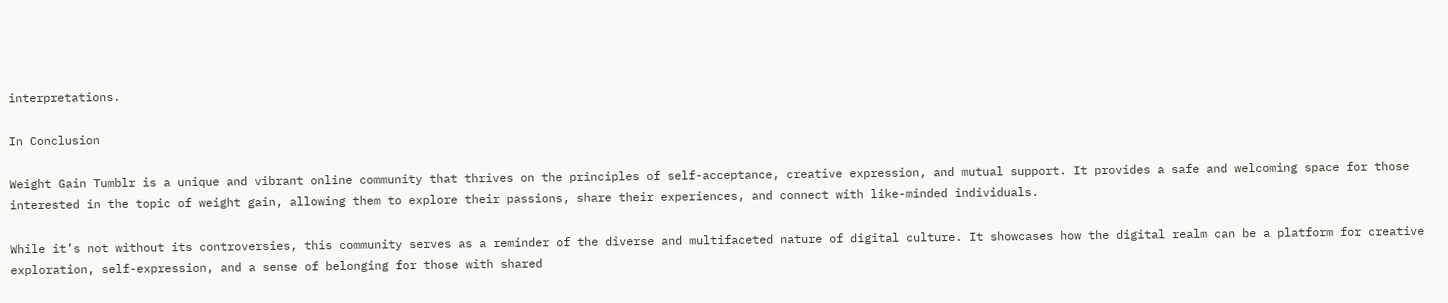interpretations.

In Conclusion

Weight Gain Tumblr is a unique and vibrant online community that thrives on the principles of self-acceptance, creative expression, and mutual support. It provides a safe and welcoming space for those interested in the topic of weight gain, allowing them to explore their passions, share their experiences, and connect with like-minded individuals.

While it’s not without its controversies, this community serves as a reminder of the diverse and multifaceted nature of digital culture. It showcases how the digital realm can be a platform for creative exploration, self-expression, and a sense of belonging for those with shared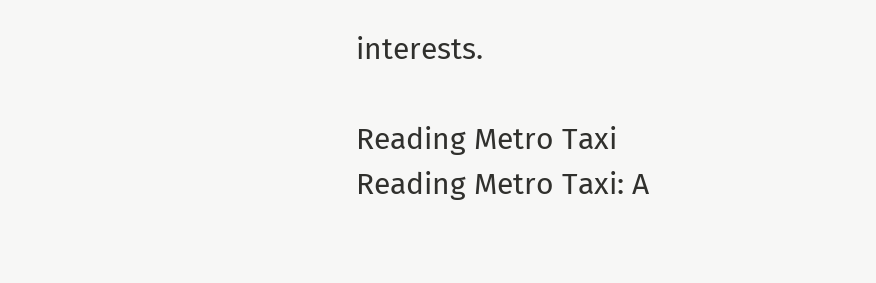interests.

Reading Metro Taxi
Reading Metro Taxi: A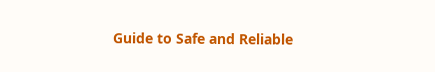Guide to Safe and Reliable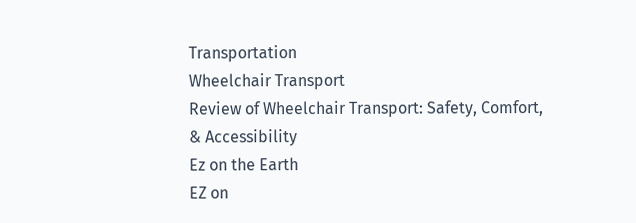Transportation
Wheelchair Transport
Review of Wheelchair Transport: Safety, Comfort, & Accessibility
Ez on the Earth
EZ on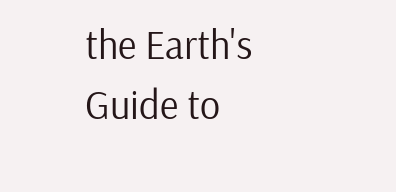the Earth's Guide to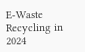E-Waste Recycling in 2024